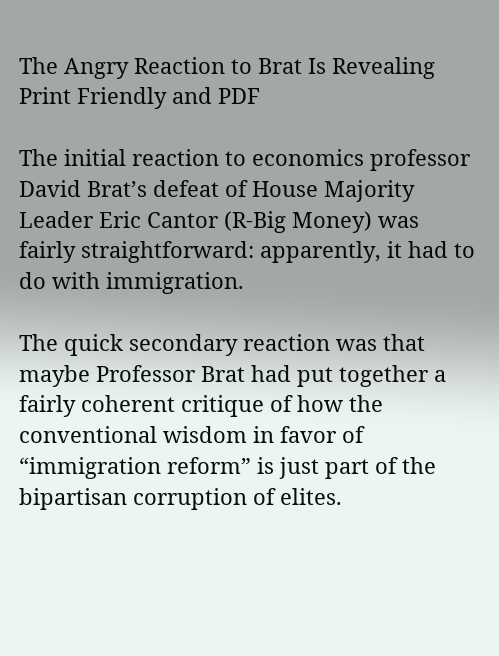The Angry Reaction to Brat Is Revealing
Print Friendly and PDF

The initial reaction to economics professor David Brat’s defeat of House Majority Leader Eric Cantor (R-Big Money) was fairly straightforward: apparently, it had to do with immigration.

The quick secondary reaction was that maybe Professor Brat had put together a fairly coherent critique of how the conventional wisdom in favor of “immigration reform” is just part of the bipartisan corruption of elites.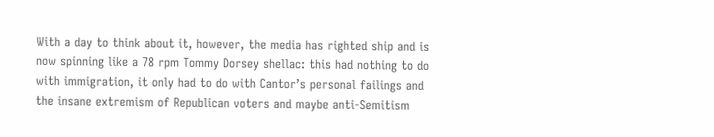With a day to think about it, however, the media has righted ship and is now spinning like a 78 rpm Tommy Dorsey shellac: this had nothing to do with immigration, it only had to do with Cantor’s personal failings and the insane extremism of Republican voters and maybe anti-Semitism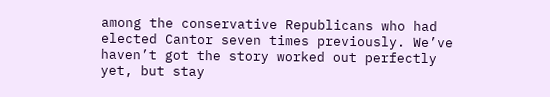among the conservative Republicans who had elected Cantor seven times previously. We’ve haven’t got the story worked out perfectly yet, but stay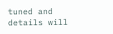tuned and details will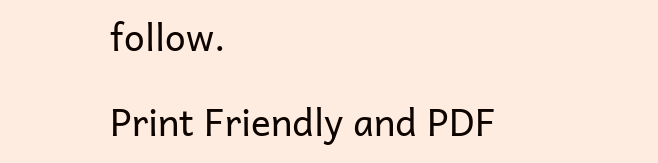follow.

Print Friendly and PDF